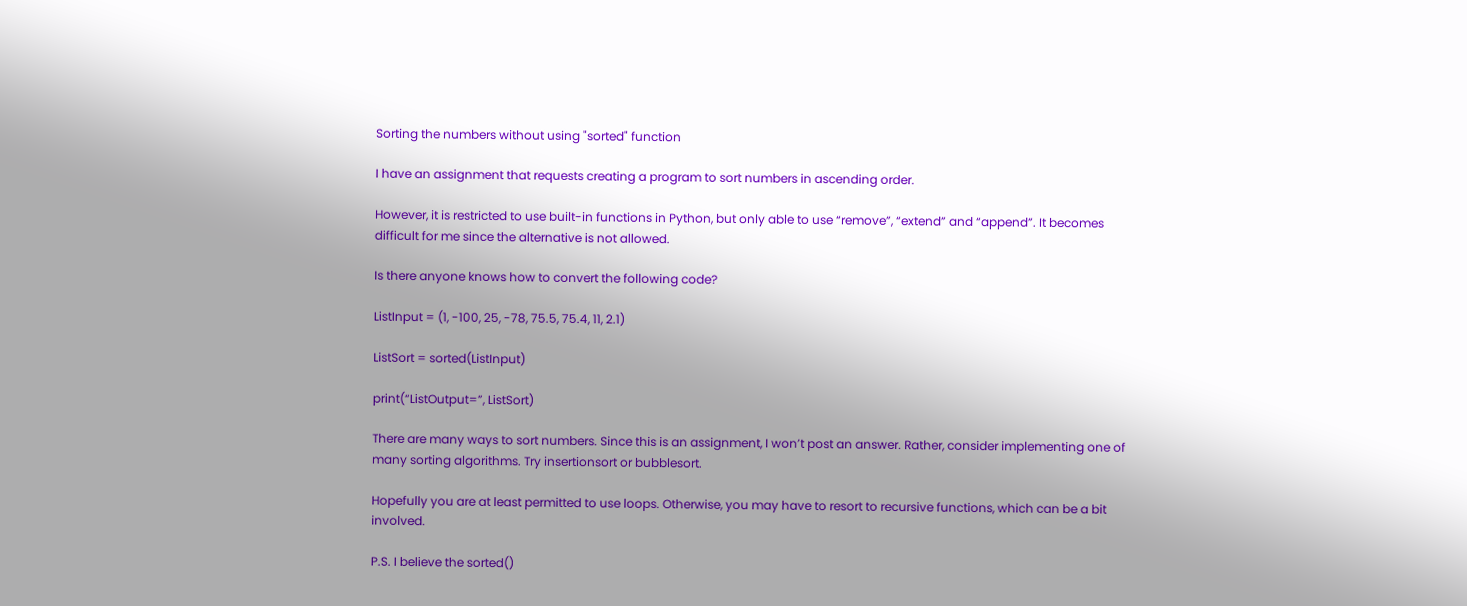Sorting the numbers without using "sorted" function

I have an assignment that requests creating a program to sort numbers in ascending order.

However, it is restricted to use built-in functions in Python, but only able to use “remove”, “extend” and “append”. It becomes difficult for me since the alternative is not allowed.

Is there anyone knows how to convert the following code?

ListInput = (1, -100, 25, -78, 75.5, 75.4, 11, 2.1)

ListSort = sorted(ListInput)

print(“ListOutput=”, ListSort)

There are many ways to sort numbers. Since this is an assignment, I won’t post an answer. Rather, consider implementing one of many sorting algorithms. Try insertionsort or bubblesort.

Hopefully you are at least permitted to use loops. Otherwise, you may have to resort to recursive functions, which can be a bit involved.

P.S. I believe the sorted()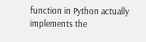function in Python actually implements the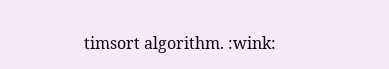timsort algorithm. :wink: